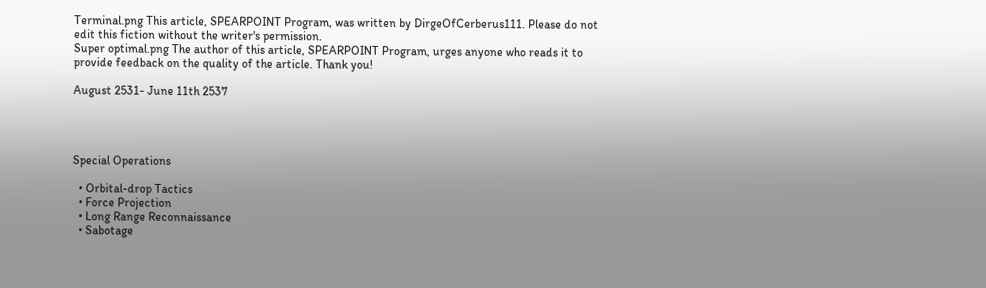Terminal.png This article, SPEARPOINT Program, was written by DirgeOfCerberus111. Please do not edit this fiction without the writer's permission.
Super optimal.png The author of this article, SPEARPOINT Program, urges anyone who reads it to provide feedback on the quality of the article. Thank you!

August 2531- June 11th 2537




Special Operations

  • Orbital-drop Tactics
  • Force Projection
  • Long Range Reconnaissance
  • Sabotage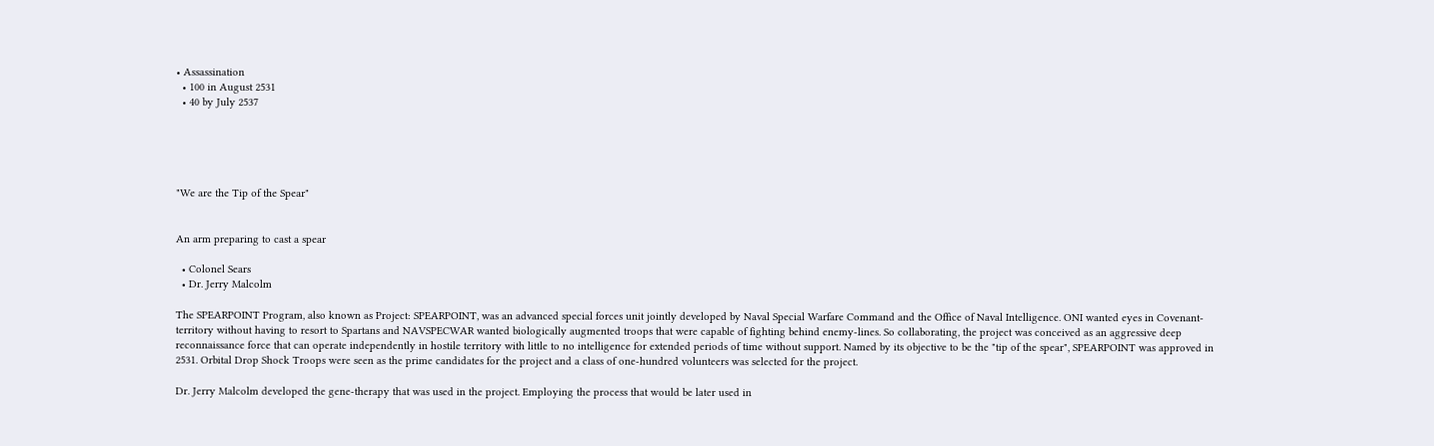• Assassination
  • 100 in August 2531
  • 40 by July 2537





"We are the Tip of the Spear"


An arm preparing to cast a spear

  • Colonel Sears
  • Dr. Jerry Malcolm

The SPEARPOINT Program, also known as Project: SPEARPOINT, was an advanced special forces unit jointly developed by Naval Special Warfare Command and the Office of Naval Intelligence. ONI wanted eyes in Covenant-territory without having to resort to Spartans and NAVSPECWAR wanted biologically augmented troops that were capable of fighting behind enemy-lines. So collaborating, the project was conceived as an aggressive deep reconnaissance force that can operate independently in hostile territory with little to no intelligence for extended periods of time without support. Named by its objective to be the "tip of the spear", SPEARPOINT was approved in 2531. Orbital Drop Shock Troops were seen as the prime candidates for the project and a class of one-hundred volunteers was selected for the project.

Dr. Jerry Malcolm developed the gene-therapy that was used in the project. Employing the process that would be later used in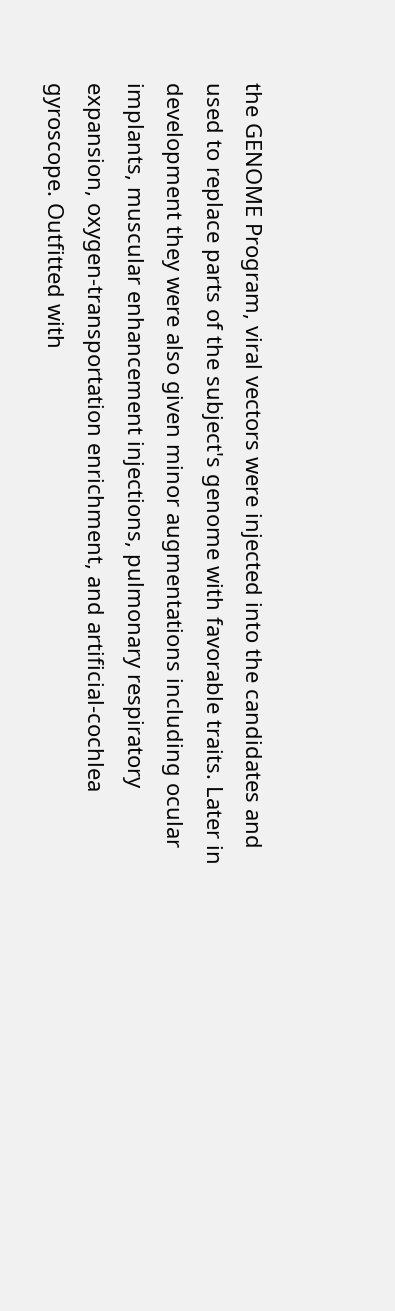the GENOME Program, viral vectors were injected into the candidates and used to replace parts of the subject's genome with favorable traits. Later in development they were also given minor augmentations including ocular implants, muscular enhancement injections, pulmonary respiratory expansion, oxygen-transportation enrichment, and artificial-cochlea gyroscope. Outfitted with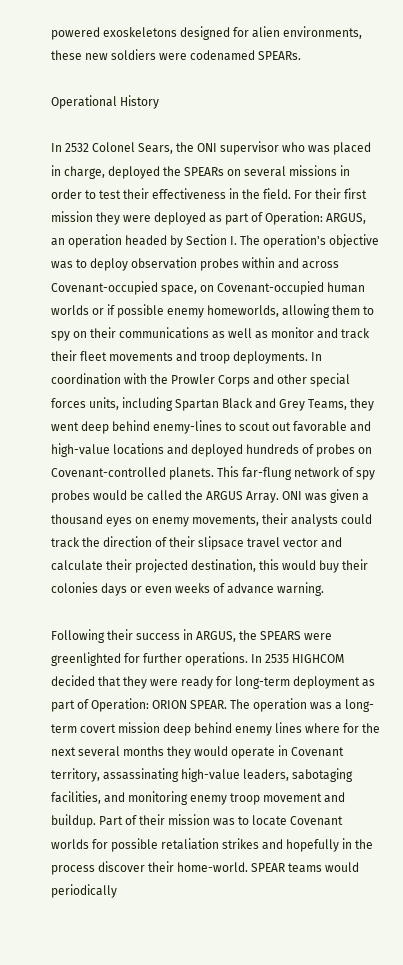powered exoskeletons designed for alien environments, these new soldiers were codenamed SPEARs.

Operational History

In 2532 Colonel Sears, the ONI supervisor who was placed in charge, deployed the SPEARs on several missions in order to test their effectiveness in the field. For their first mission they were deployed as part of Operation: ARGUS, an operation headed by Section I. The operation's objective was to deploy observation probes within and across Covenant-occupied space, on Covenant-occupied human worlds or if possible enemy homeworlds, allowing them to spy on their communications as well as monitor and track their fleet movements and troop deployments. In coordination with the Prowler Corps and other special forces units, including Spartan Black and Grey Teams, they went deep behind enemy-lines to scout out favorable and high-value locations and deployed hundreds of probes on Covenant-controlled planets. This far-flung network of spy probes would be called the ARGUS Array. ONI was given a thousand eyes on enemy movements, their analysts could track the direction of their slipsace travel vector and calculate their projected destination, this would buy their colonies days or even weeks of advance warning.

Following their success in ARGUS, the SPEARS were greenlighted for further operations. In 2535 HIGHCOM decided that they were ready for long-term deployment as part of Operation: ORION SPEAR. The operation was a long-term covert mission deep behind enemy lines where for the next several months they would operate in Covenant territory, assassinating high-value leaders, sabotaging facilities, and monitoring enemy troop movement and buildup. Part of their mission was to locate Covenant worlds for possible retaliation strikes and hopefully in the process discover their home-world. SPEAR teams would periodically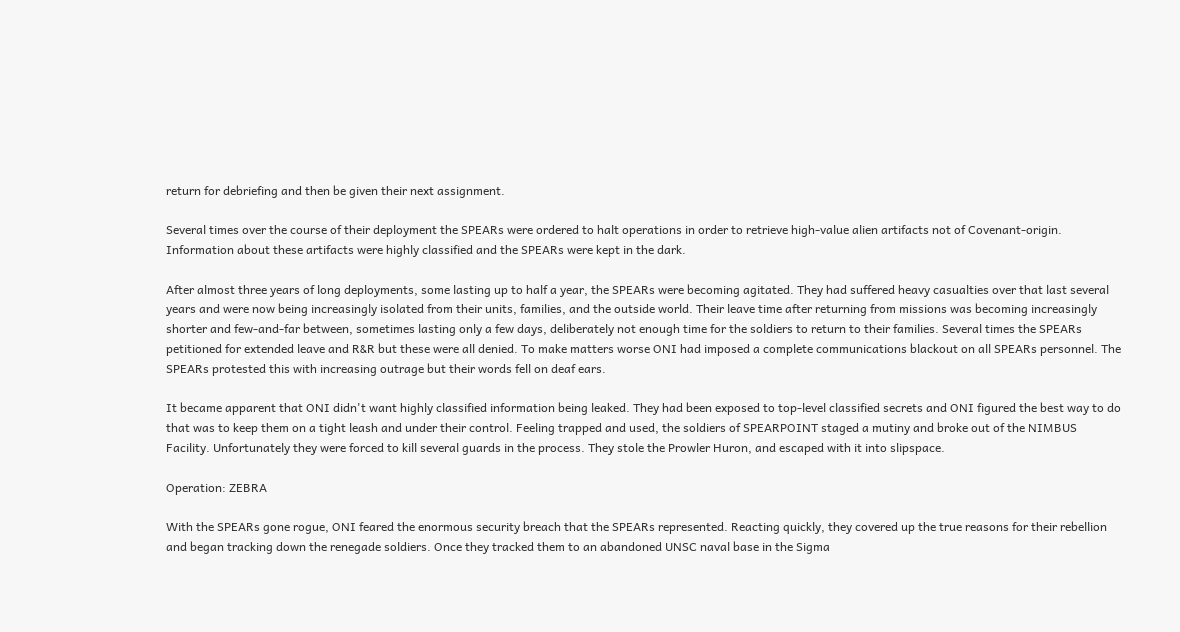return for debriefing and then be given their next assignment.

Several times over the course of their deployment the SPEARs were ordered to halt operations in order to retrieve high-value alien artifacts not of Covenant-origin. Information about these artifacts were highly classified and the SPEARs were kept in the dark.

After almost three years of long deployments, some lasting up to half a year, the SPEARs were becoming agitated. They had suffered heavy casualties over that last several years and were now being increasingly isolated from their units, families, and the outside world. Their leave time after returning from missions was becoming increasingly shorter and few-and-far between, sometimes lasting only a few days, deliberately not enough time for the soldiers to return to their families. Several times the SPEARs petitioned for extended leave and R&R but these were all denied. To make matters worse ONI had imposed a complete communications blackout on all SPEARs personnel. The SPEARs protested this with increasing outrage but their words fell on deaf ears.

It became apparent that ONI didn't want highly classified information being leaked. They had been exposed to top-level classified secrets and ONI figured the best way to do that was to keep them on a tight leash and under their control. Feeling trapped and used, the soldiers of SPEARPOINT staged a mutiny and broke out of the NIMBUS Facility. Unfortunately they were forced to kill several guards in the process. They stole the Prowler Huron, and escaped with it into slipspace.

Operation: ZEBRA

With the SPEARs gone rogue, ONI feared the enormous security breach that the SPEARs represented. Reacting quickly, they covered up the true reasons for their rebellion and began tracking down the renegade soldiers. Once they tracked them to an abandoned UNSC naval base in the Sigma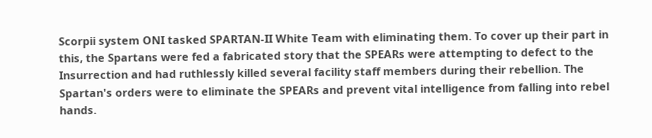Scorpii system ONI tasked SPARTAN-II White Team with eliminating them. To cover up their part in this, the Spartans were fed a fabricated story that the SPEARs were attempting to defect to the Insurrection and had ruthlessly killed several facility staff members during their rebellion. The Spartan's orders were to eliminate the SPEARs and prevent vital intelligence from falling into rebel hands.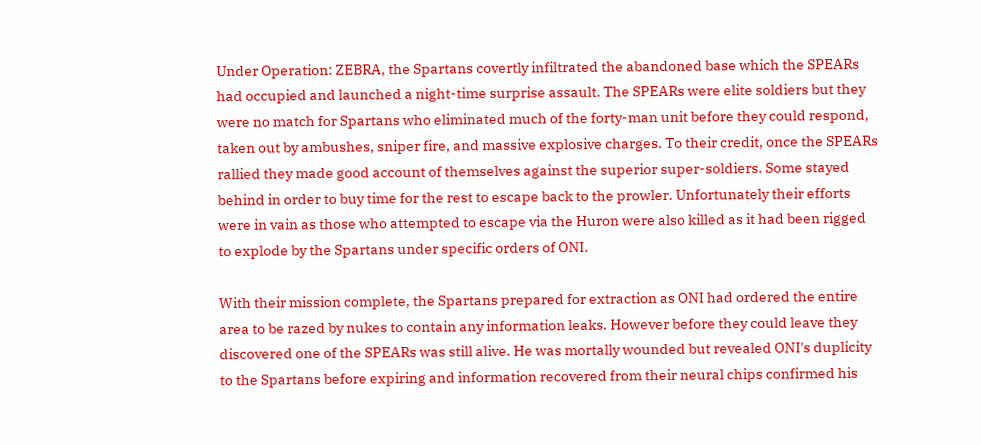Under Operation: ZEBRA, the Spartans covertly infiltrated the abandoned base which the SPEARs had occupied and launched a night-time surprise assault. The SPEARs were elite soldiers but they were no match for Spartans who eliminated much of the forty-man unit before they could respond, taken out by ambushes, sniper fire, and massive explosive charges. To their credit, once the SPEARs rallied they made good account of themselves against the superior super-soldiers. Some stayed behind in order to buy time for the rest to escape back to the prowler. Unfortunately their efforts were in vain as those who attempted to escape via the Huron were also killed as it had been rigged to explode by the Spartans under specific orders of ONI.

With their mission complete, the Spartans prepared for extraction as ONI had ordered the entire area to be razed by nukes to contain any information leaks. However before they could leave they discovered one of the SPEARs was still alive. He was mortally wounded but revealed ONI's duplicity to the Spartans before expiring and information recovered from their neural chips confirmed his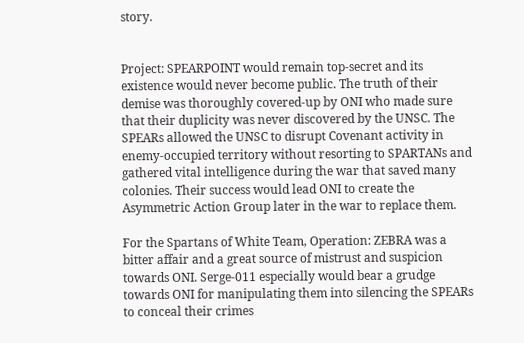story.


Project: SPEARPOINT would remain top-secret and its existence would never become public. The truth of their demise was thoroughly covered-up by ONI who made sure that their duplicity was never discovered by the UNSC. The SPEARs allowed the UNSC to disrupt Covenant activity in enemy-occupied territory without resorting to SPARTANs and gathered vital intelligence during the war that saved many colonies. Their success would lead ONI to create the Asymmetric Action Group later in the war to replace them.

For the Spartans of White Team, Operation: ZEBRA was a bitter affair and a great source of mistrust and suspicion towards ONI. Serge-011 especially would bear a grudge towards ONI for manipulating them into silencing the SPEARs to conceal their crimes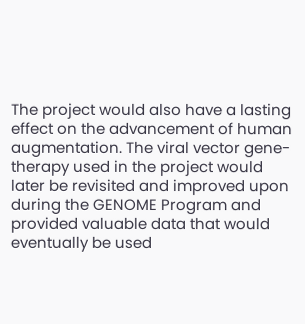The project would also have a lasting effect on the advancement of human augmentation. The viral vector gene-therapy used in the project would later be revisited and improved upon during the GENOME Program and provided valuable data that would eventually be used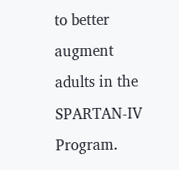to better augment adults in the SPARTAN-IV Program.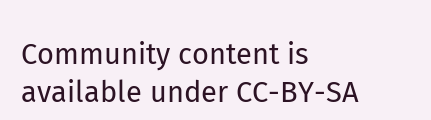Community content is available under CC-BY-SA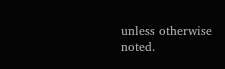unless otherwise noted.